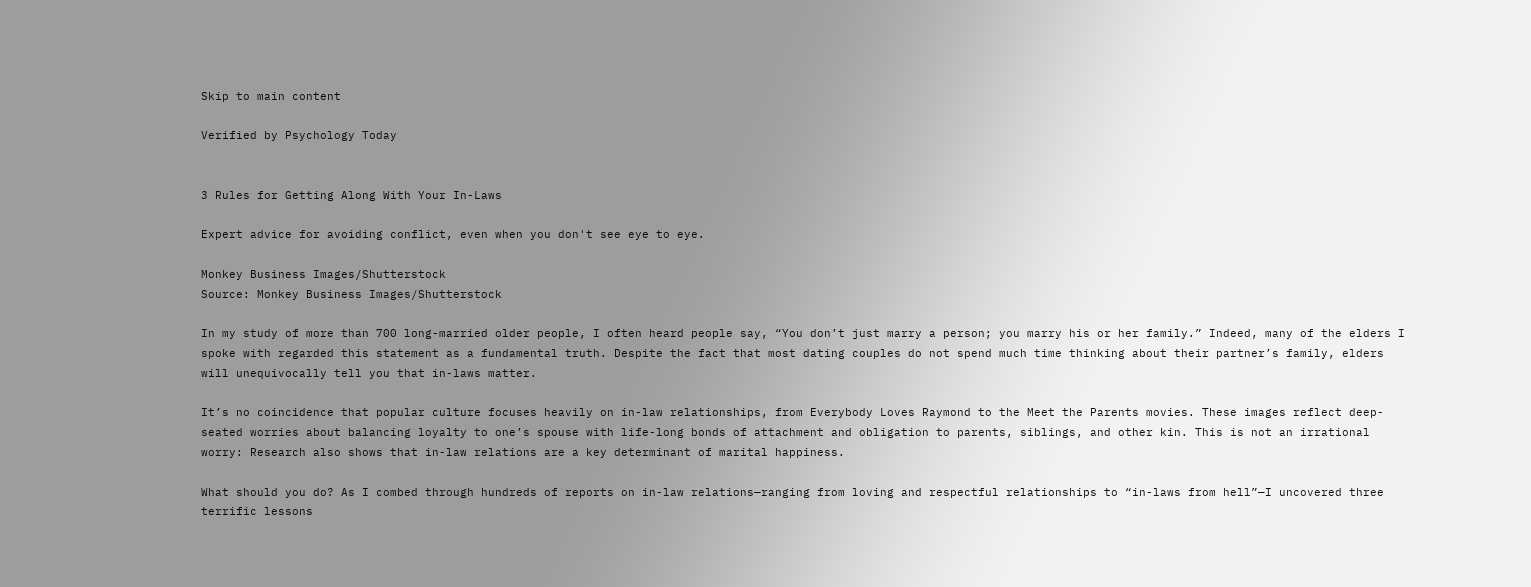Skip to main content

Verified by Psychology Today


3 Rules for Getting Along With Your In-Laws

Expert advice for avoiding conflict, even when you don't see eye to eye.

Monkey Business Images/Shutterstock
Source: Monkey Business Images/Shutterstock

In my study of more than 700 long-married older people, I often heard people say, “You don’t just marry a person; you marry his or her family.” Indeed, many of the elders I spoke with regarded this statement as a fundamental truth. Despite the fact that most dating couples do not spend much time thinking about their partner’s family, elders will unequivocally tell you that in-laws matter.

It’s no coincidence that popular culture focuses heavily on in-law relationships, from Everybody Loves Raymond to the Meet the Parents movies. These images reflect deep-seated worries about balancing loyalty to one’s spouse with life-long bonds of attachment and obligation to parents, siblings, and other kin. This is not an irrational worry: Research also shows that in-law relations are a key determinant of marital happiness.

What should you do? As I combed through hundreds of reports on in-law relations—ranging from loving and respectful relationships to “in-laws from hell”—I uncovered three terrific lessons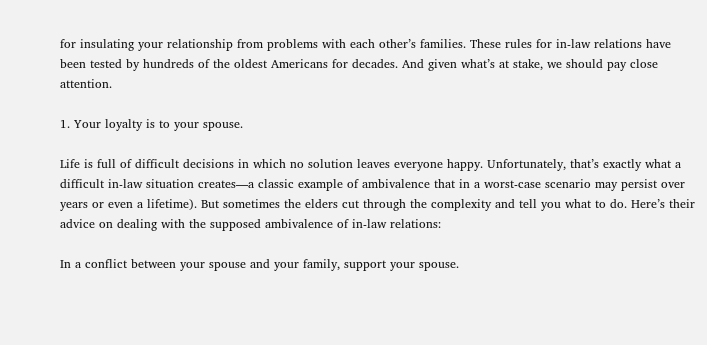for insulating your relationship from problems with each other’s families. These rules for in-law relations have been tested by hundreds of the oldest Americans for decades. And given what’s at stake, we should pay close attention.

1. Your loyalty is to your spouse.

Life is full of difficult decisions in which no solution leaves everyone happy. Unfortunately, that’s exactly what a difficult in-law situation creates—a classic example of ambivalence that in a worst-case scenario may persist over years or even a lifetime). But sometimes the elders cut through the complexity and tell you what to do. Here’s their advice on dealing with the supposed ambivalence of in-law relations:

In a conflict between your spouse and your family, support your spouse.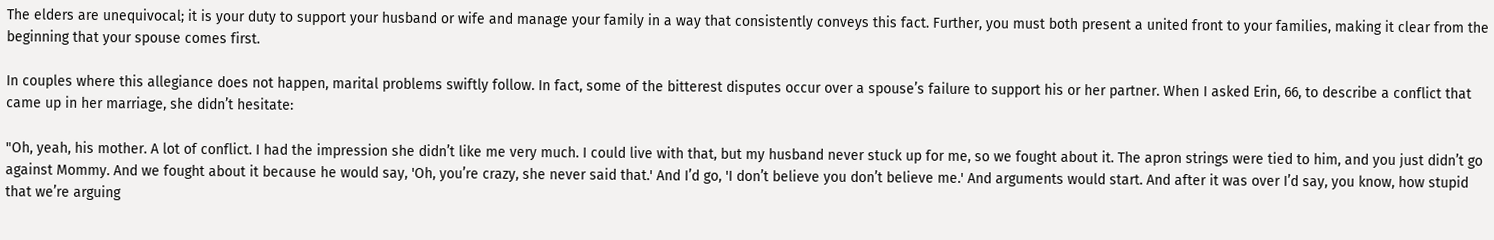The elders are unequivocal; it is your duty to support your husband or wife and manage your family in a way that consistently conveys this fact. Further, you must both present a united front to your families, making it clear from the beginning that your spouse comes first.

In couples where this allegiance does not happen, marital problems swiftly follow. In fact, some of the bitterest disputes occur over a spouse’s failure to support his or her partner. When I asked Erin, 66, to describe a conflict that came up in her marriage, she didn’t hesitate:

"Oh, yeah, his mother. A lot of conflict. I had the impression she didn’t like me very much. I could live with that, but my husband never stuck up for me, so we fought about it. The apron strings were tied to him, and you just didn’t go against Mommy. And we fought about it because he would say, 'Oh, you’re crazy, she never said that.' And I’d go, 'I don’t believe you don’t believe me.' And arguments would start. And after it was over I’d say, you know, how stupid that we’re arguing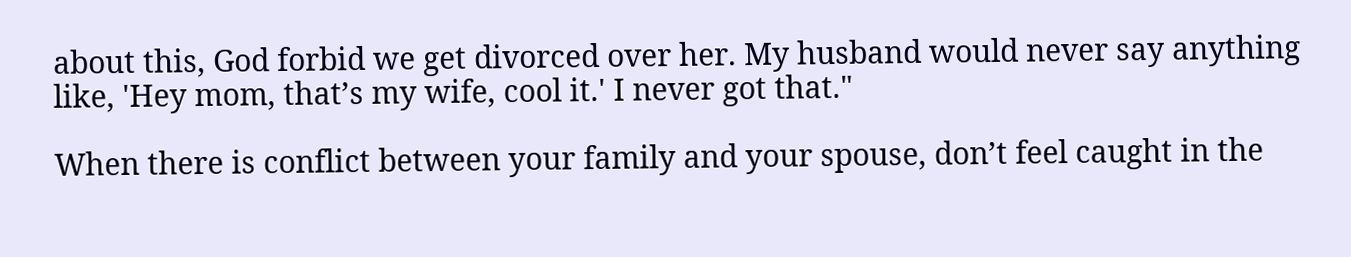about this, God forbid we get divorced over her. My husband would never say anything like, 'Hey mom, that’s my wife, cool it.' I never got that."

When there is conflict between your family and your spouse, don’t feel caught in the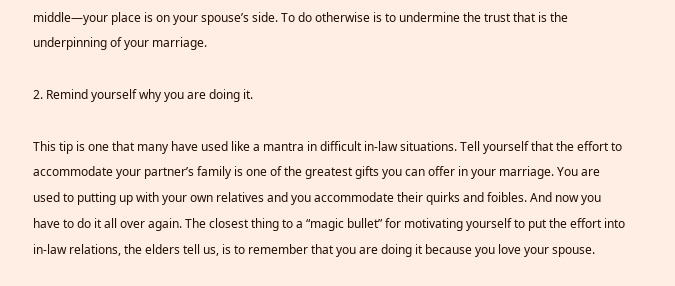middle—your place is on your spouse’s side. To do otherwise is to undermine the trust that is the underpinning of your marriage.

2. Remind yourself why you are doing it.

This tip is one that many have used like a mantra in difficult in-law situations. Tell yourself that the effort to accommodate your partner’s family is one of the greatest gifts you can offer in your marriage. You are used to putting up with your own relatives and you accommodate their quirks and foibles. And now you have to do it all over again. The closest thing to a “magic bullet” for motivating yourself to put the effort into in-law relations, the elders tell us, is to remember that you are doing it because you love your spouse.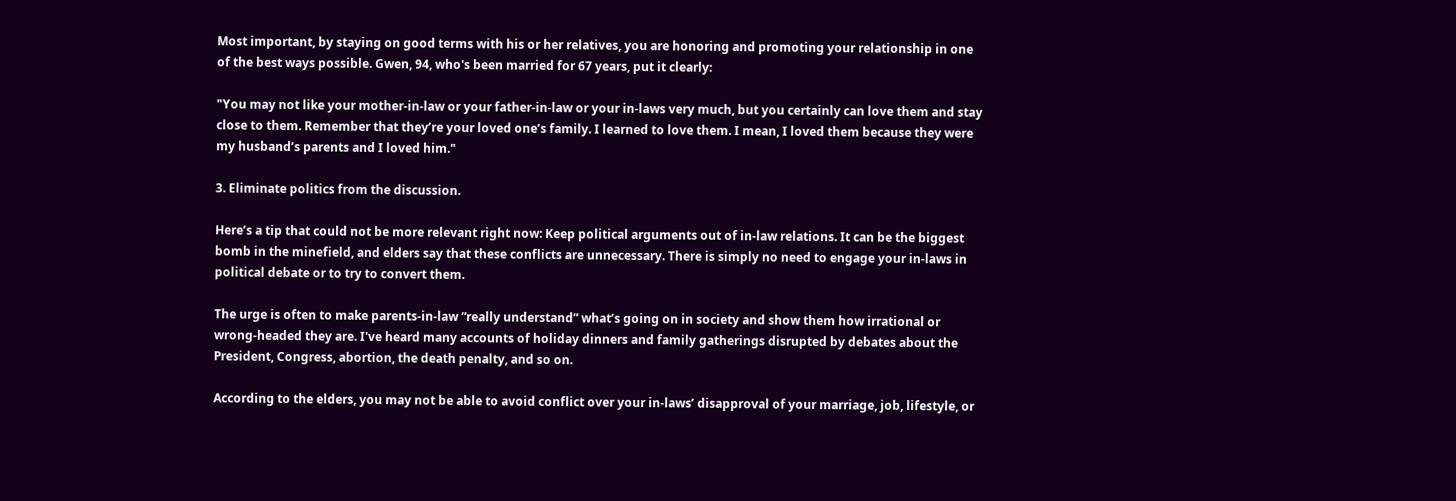Most important, by staying on good terms with his or her relatives, you are honoring and promoting your relationship in one of the best ways possible. Gwen, 94, who's been married for 67 years, put it clearly:

"You may not like your mother-in-law or your father-in-law or your in-laws very much, but you certainly can love them and stay close to them. Remember that they’re your loved one’s family. I learned to love them. I mean, I loved them because they were my husband’s parents and I loved him."

3. Eliminate politics from the discussion.

Here’s a tip that could not be more relevant right now: Keep political arguments out of in-law relations. It can be the biggest bomb in the minefield, and elders say that these conflicts are unnecessary. There is simply no need to engage your in-laws in political debate or to try to convert them.

The urge is often to make parents-in-law “really understand” what’s going on in society and show them how irrational or wrong-headed they are. I've heard many accounts of holiday dinners and family gatherings disrupted by debates about the President, Congress, abortion, the death penalty, and so on.

According to the elders, you may not be able to avoid conflict over your in-laws’ disapproval of your marriage, job, lifestyle, or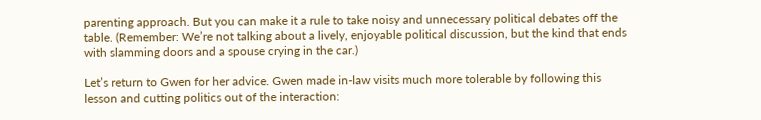parenting approach. But you can make it a rule to take noisy and unnecessary political debates off the table. (Remember: We’re not talking about a lively, enjoyable political discussion, but the kind that ends with slamming doors and a spouse crying in the car.)

Let’s return to Gwen for her advice. Gwen made in-law visits much more tolerable by following this lesson and cutting politics out of the interaction: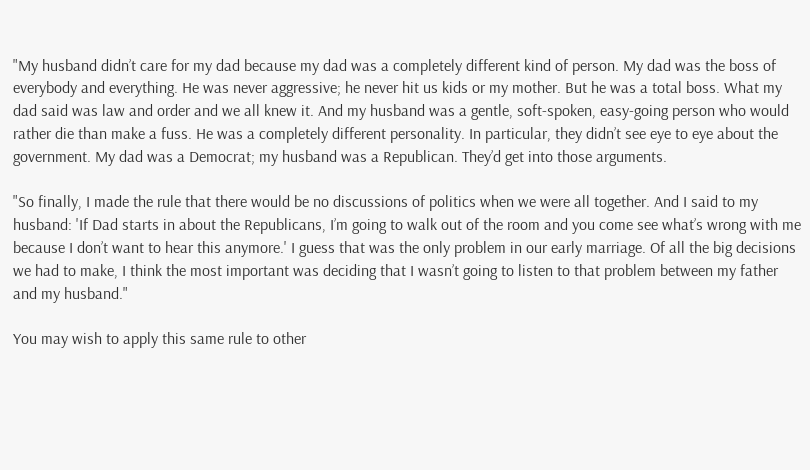"My husband didn’t care for my dad because my dad was a completely different kind of person. My dad was the boss of everybody and everything. He was never aggressive; he never hit us kids or my mother. But he was a total boss. What my dad said was law and order and we all knew it. And my husband was a gentle, soft-spoken, easy-going person who would rather die than make a fuss. He was a completely different personality. In particular, they didn’t see eye to eye about the government. My dad was a Democrat; my husband was a Republican. They’d get into those arguments.

"So finally, I made the rule that there would be no discussions of politics when we were all together. And I said to my husband: 'If Dad starts in about the Republicans, I’m going to walk out of the room and you come see what’s wrong with me because I don’t want to hear this anymore.' I guess that was the only problem in our early marriage. Of all the big decisions we had to make, I think the most important was deciding that I wasn’t going to listen to that problem between my father and my husband."

You may wish to apply this same rule to other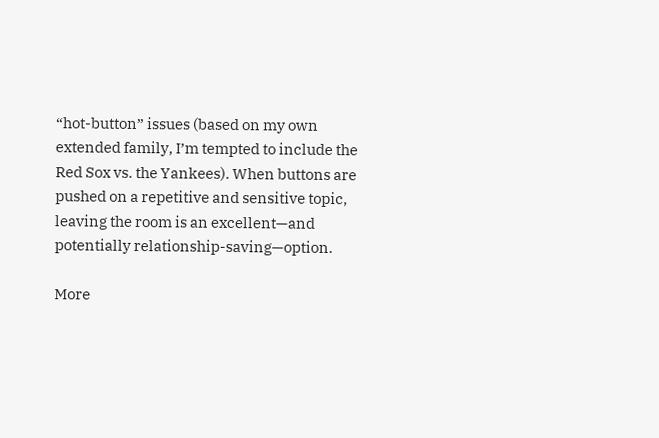“hot-button” issues (based on my own extended family, I’m tempted to include the Red Sox vs. the Yankees). When buttons are pushed on a repetitive and sensitive topic, leaving the room is an excellent—and potentially relationship-saving—option.

More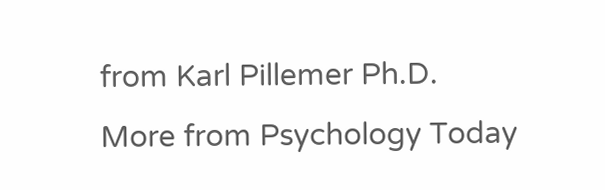from Karl Pillemer Ph.D.
More from Psychology Today